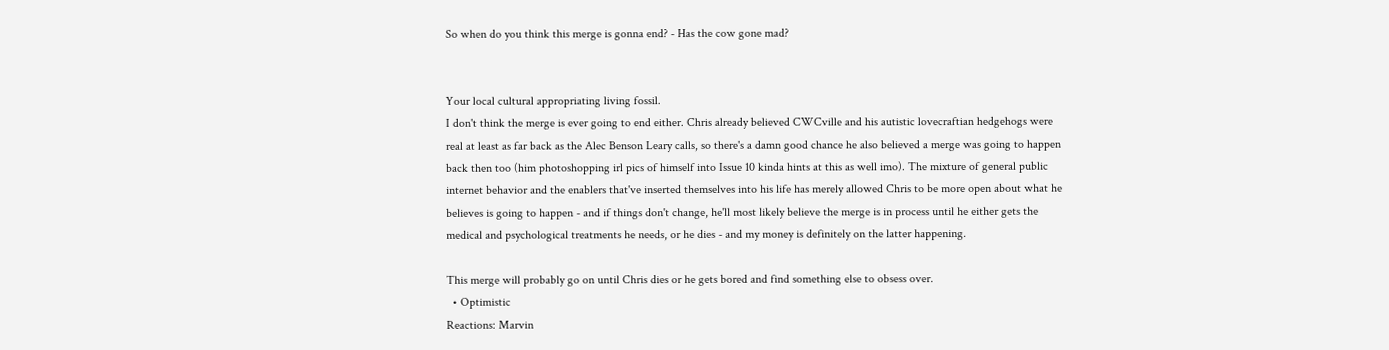So when do you think this merge is gonna end? - Has the cow gone mad?


Your local cultural appropriating living fossil.
I don't think the merge is ever going to end either. Chris already believed CWCville and his autistic lovecraftian hedgehogs were real at least as far back as the Alec Benson Leary calls, so there's a damn good chance he also believed a merge was going to happen back then too (him photoshopping irl pics of himself into Issue 10 kinda hints at this as well imo). The mixture of general public internet behavior and the enablers that've inserted themselves into his life has merely allowed Chris to be more open about what he believes is going to happen - and if things don't change, he'll most likely believe the merge is in process until he either gets the medical and psychological treatments he needs, or he dies - and my money is definitely on the latter happening.

This merge will probably go on until Chris dies or he gets bored and find something else to obsess over.
  • Optimistic
Reactions: Marvin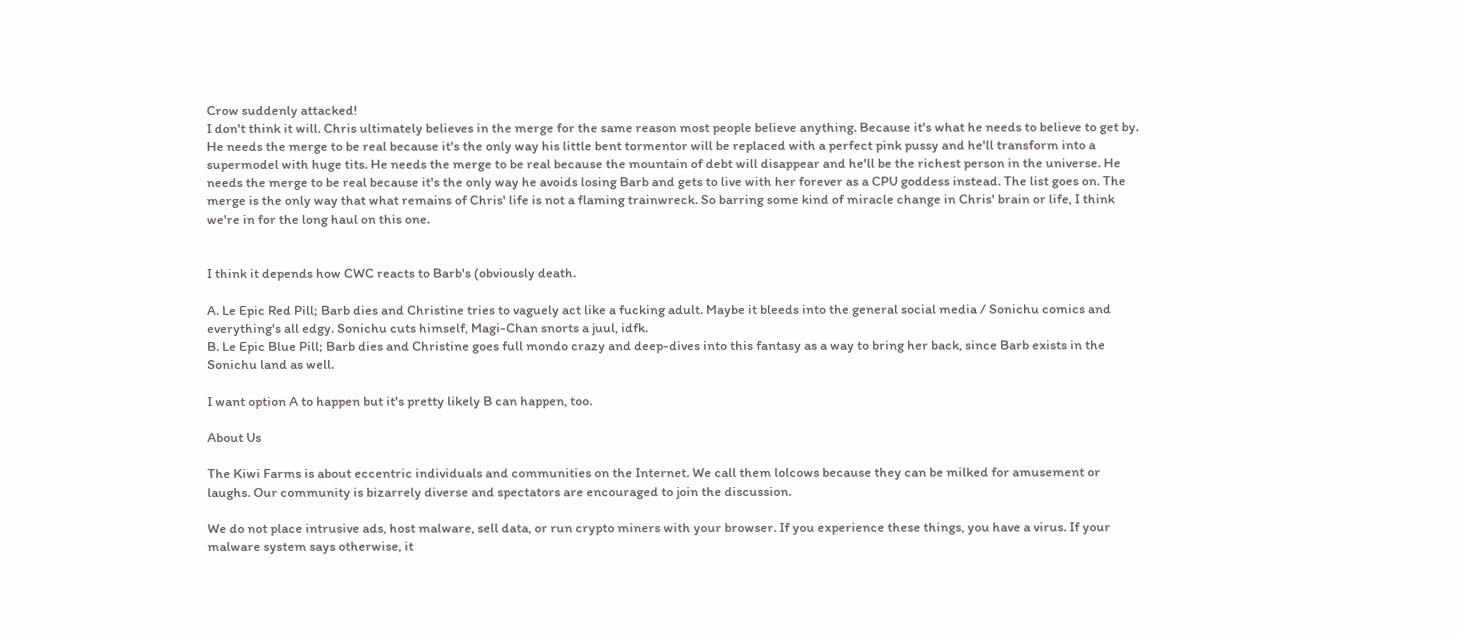Crow suddenly attacked!
I don't think it will. Chris ultimately believes in the merge for the same reason most people believe anything. Because it's what he needs to believe to get by. He needs the merge to be real because it's the only way his little bent tormentor will be replaced with a perfect pink pussy and he'll transform into a supermodel with huge tits. He needs the merge to be real because the mountain of debt will disappear and he'll be the richest person in the universe. He needs the merge to be real because it's the only way he avoids losing Barb and gets to live with her forever as a CPU goddess instead. The list goes on. The merge is the only way that what remains of Chris' life is not a flaming trainwreck. So barring some kind of miracle change in Chris' brain or life, I think we're in for the long haul on this one.


I think it depends how CWC reacts to Barb's (obviously death.

A. Le Epic Red Pill; Barb dies and Christine tries to vaguely act like a fucking adult. Maybe it bleeds into the general social media / Sonichu comics and everything's all edgy. Sonichu cuts himself, Magi-Chan snorts a juul, idfk.
B. Le Epic Blue Pill; Barb dies and Christine goes full mondo crazy and deep-dives into this fantasy as a way to bring her back, since Barb exists in the Sonichu land as well.

I want option A to happen but it's pretty likely B can happen, too.

About Us

The Kiwi Farms is about eccentric individuals and communities on the Internet. We call them lolcows because they can be milked for amusement or laughs. Our community is bizarrely diverse and spectators are encouraged to join the discussion.

We do not place intrusive ads, host malware, sell data, or run crypto miners with your browser. If you experience these things, you have a virus. If your malware system says otherwise, it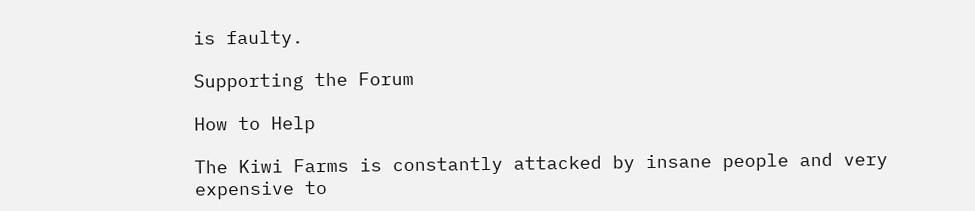is faulty.

Supporting the Forum

How to Help

The Kiwi Farms is constantly attacked by insane people and very expensive to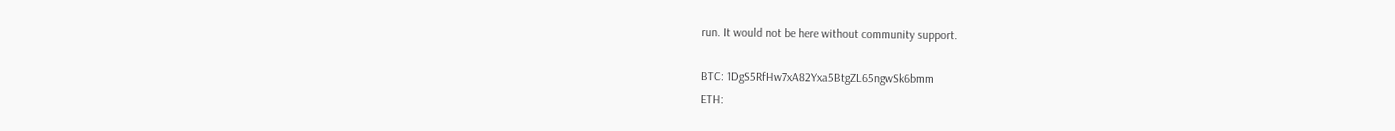run. It would not be here without community support.

BTC: 1DgS5RfHw7xA82Yxa5BtgZL65ngwSk6bmm
ETH: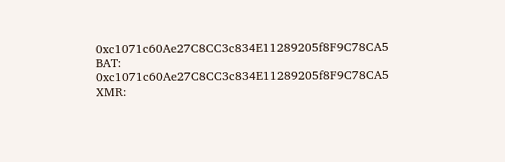0xc1071c60Ae27C8CC3c834E11289205f8F9C78CA5
BAT: 0xc1071c60Ae27C8CC3c834E11289205f8F9C78CA5
XMR: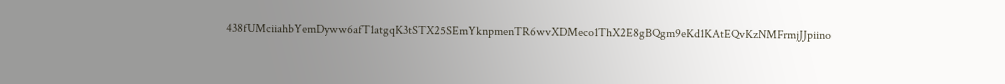438fUMciiahbYemDyww6afT1atgqK3tSTX25SEmYknpmenTR6wvXDMeco1ThX2E8gBQgm9eKd1KAtEQvKzNMFrmjJJpiino